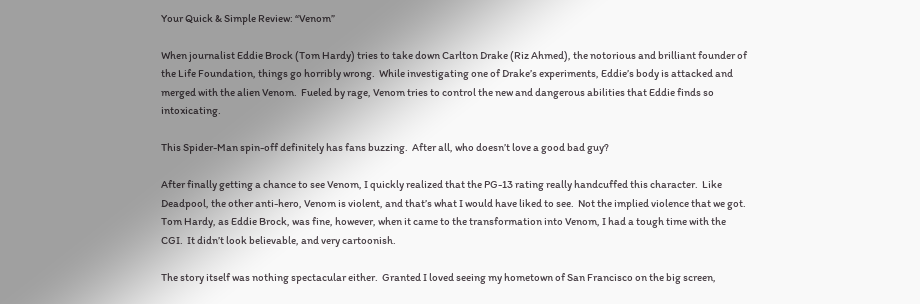Your Quick & Simple Review: “Venom”

When journalist Eddie Brock (Tom Hardy) tries to take down Carlton Drake (Riz Ahmed), the notorious and brilliant founder of the Life Foundation, things go horribly wrong.  While investigating one of Drake’s experiments, Eddie’s body is attacked and merged with the alien Venom.  Fueled by rage, Venom tries to control the new and dangerous abilities that Eddie finds so intoxicating.

This Spider-Man spin-off definitely has fans buzzing.  After all, who doesn’t love a good bad guy?

After finally getting a chance to see Venom, I quickly realized that the PG-13 rating really handcuffed this character.  Like Deadpool, the other anti-hero, Venom is violent, and that’s what I would have liked to see.  Not the implied violence that we got.  Tom Hardy, as Eddie Brock, was fine, however, when it came to the transformation into Venom, I had a tough time with the CGI.  It didn’t look believable, and very cartoonish.

The story itself was nothing spectacular either.  Granted I loved seeing my hometown of San Francisco on the big screen,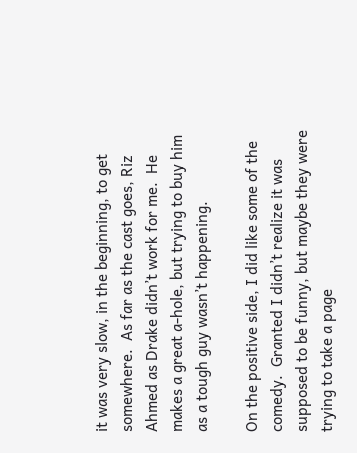it was very slow, in the beginning, to get somewhere.  As far as the cast goes, Riz Ahmed as Drake didn’t work for me.  He makes a great a-hole, but trying to buy him as a tough guy wasn’t happening.

On the positive side, I did like some of the comedy.  Granted I didn’t realize it was supposed to be funny, but maybe they were trying to take a page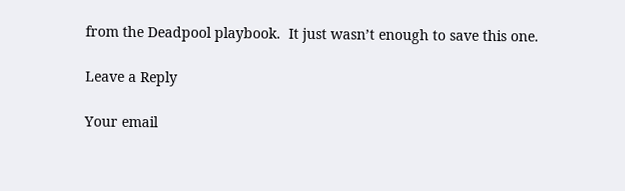from the Deadpool playbook.  It just wasn’t enough to save this one.

Leave a Reply

Your email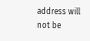address will not be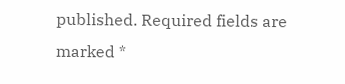published. Required fields are marked *